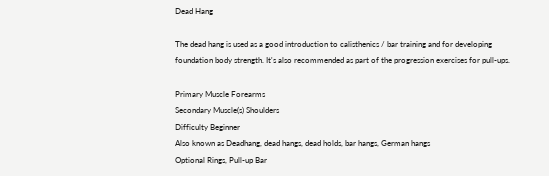Dead Hang

The dead hang is used as a good introduction to calisthenics / bar training and for developing foundation body strength. It's also recommended as part of the progression exercises for pull-ups.

Primary Muscle Forearms
Secondary Muscle(s) Shoulders
Difficulty Beginner
Also known as Deadhang, dead hangs, dead holds, bar hangs, German hangs
Optional Rings, Pull-up Bar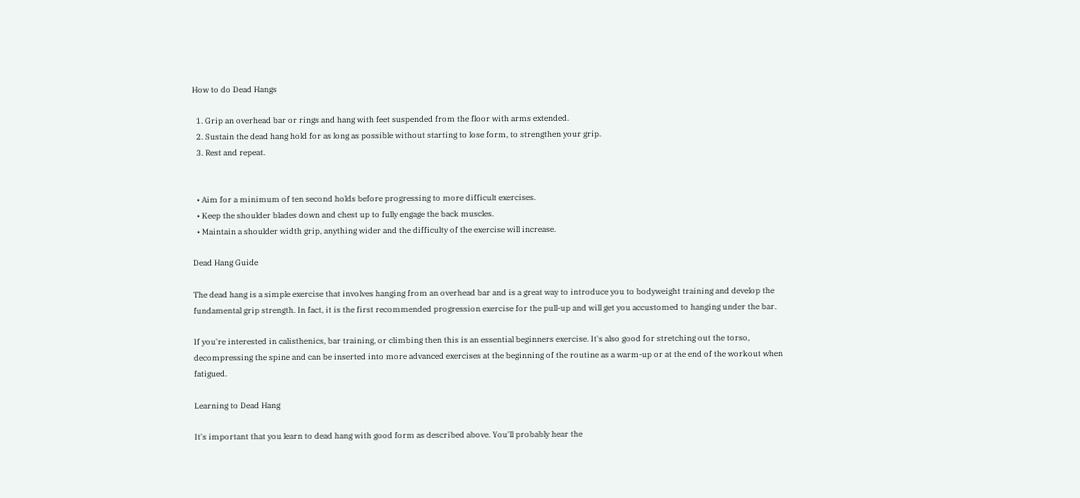How to do Dead Hangs

  1. Grip an overhead bar or rings and hang with feet suspended from the floor with arms extended.
  2. Sustain the dead hang hold for as long as possible without starting to lose form, to strengthen your grip.
  3. Rest and repeat.


  • Aim for a minimum of ten second holds before progressing to more difficult exercises.
  • Keep the shoulder blades down and chest up to fully engage the back muscles.
  • Maintain a shoulder width grip, anything wider and the difficulty of the exercise will increase.

Dead Hang Guide

The dead hang is a simple exercise that involves hanging from an overhead bar and is a great way to introduce you to bodyweight training and develop the fundamental grip strength. In fact, it is the first recommended progression exercise for the pull-up and will get you accustomed to hanging under the bar.

If you're interested in calisthenics, bar training, or climbing then this is an essential beginners exercise. It's also good for stretching out the torso, decompressing the spine and can be inserted into more advanced exercises at the beginning of the routine as a warm-up or at the end of the workout when fatigued.

Learning to Dead Hang

It's important that you learn to dead hang with good form as described above. You'll probably hear the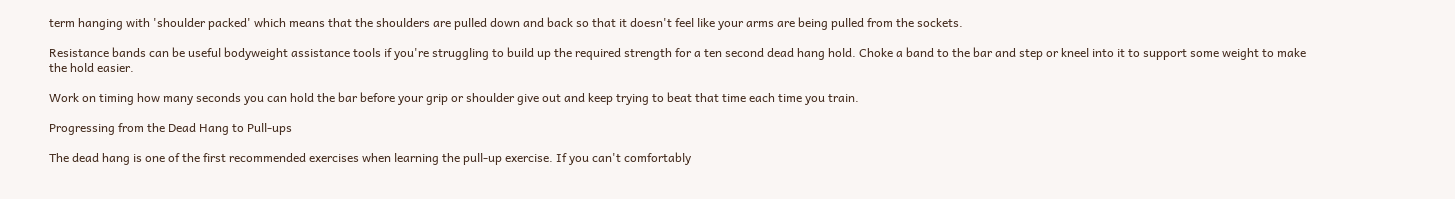term hanging with 'shoulder packed' which means that the shoulders are pulled down and back so that it doesn't feel like your arms are being pulled from the sockets.

Resistance bands can be useful bodyweight assistance tools if you're struggling to build up the required strength for a ten second dead hang hold. Choke a band to the bar and step or kneel into it to support some weight to make the hold easier.

Work on timing how many seconds you can hold the bar before your grip or shoulder give out and keep trying to beat that time each time you train.

Progressing from the Dead Hang to Pull-ups

The dead hang is one of the first recommended exercises when learning the pull-up exercise. If you can't comfortably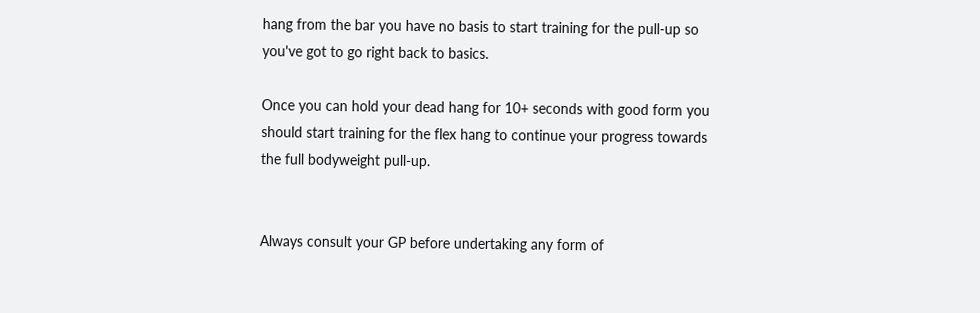hang from the bar you have no basis to start training for the pull-up so you've got to go right back to basics.

Once you can hold your dead hang for 10+ seconds with good form you should start training for the flex hang to continue your progress towards the full bodyweight pull-up.


Always consult your GP before undertaking any form of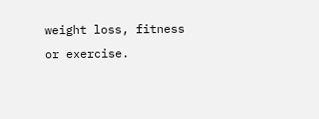weight loss, fitness or exercise.